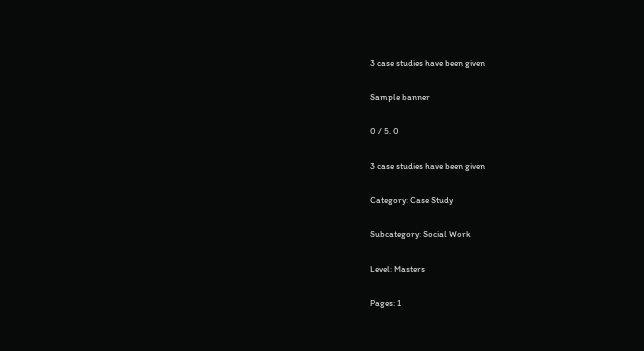3 case studies have been given

Sample banner

0 / 5. 0

3 case studies have been given

Category: Case Study

Subcategory: Social Work

Level: Masters

Pages: 1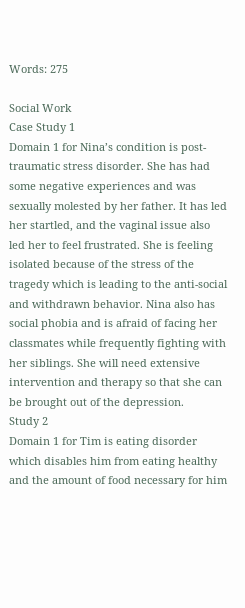Words: 275

Social Work
Case Study 1
Domain 1 for Nina’s condition is post-traumatic stress disorder. She has had some negative experiences and was sexually molested by her father. It has led her startled, and the vaginal issue also led her to feel frustrated. She is feeling isolated because of the stress of the tragedy which is leading to the anti-social and withdrawn behavior. Nina also has social phobia and is afraid of facing her classmates while frequently fighting with her siblings. She will need extensive intervention and therapy so that she can be brought out of the depression.
Study 2
Domain 1 for Tim is eating disorder which disables him from eating healthy and the amount of food necessary for him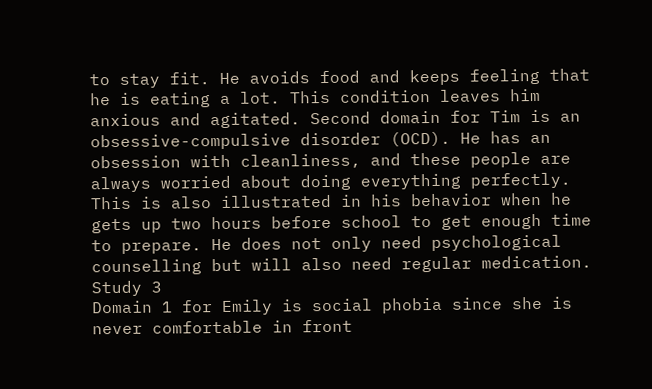to stay fit. He avoids food and keeps feeling that he is eating a lot. This condition leaves him anxious and agitated. Second domain for Tim is an obsessive-compulsive disorder (OCD). He has an obsession with cleanliness, and these people are always worried about doing everything perfectly. This is also illustrated in his behavior when he gets up two hours before school to get enough time to prepare. He does not only need psychological counselling but will also need regular medication.
Study 3
Domain 1 for Emily is social phobia since she is never comfortable in front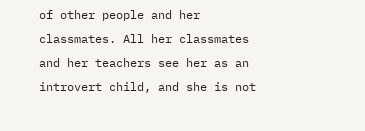of other people and her classmates. All her classmates and her teachers see her as an introvert child, and she is not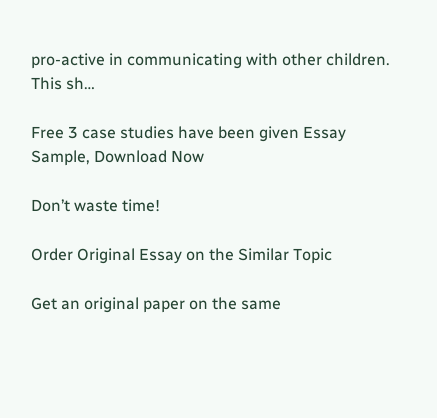pro-active in communicating with other children. This sh…

Free 3 case studies have been given Essay Sample, Download Now

Don’t waste time!

Order Original Essay on the Similar Topic

Get an original paper on the same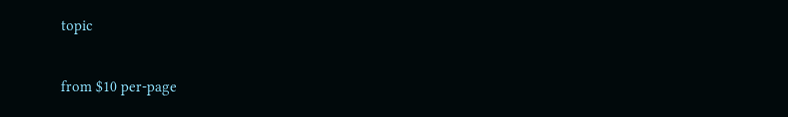topic

from $10 per-page